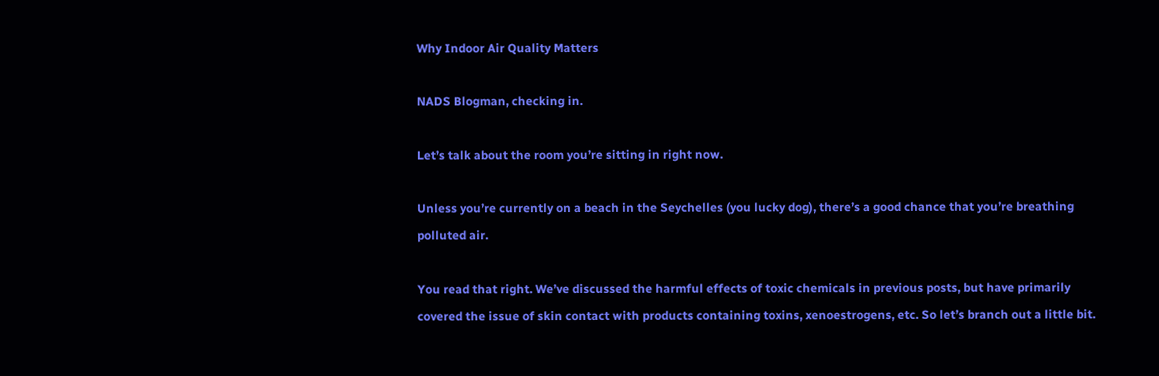Why Indoor Air Quality Matters

NADS Blogman, checking in.

Let’s talk about the room you’re sitting in right now.

Unless you’re currently on a beach in the Seychelles (you lucky dog), there’s a good chance that you’re breathing polluted air.

You read that right. We’ve discussed the harmful effects of toxic chemicals in previous posts, but have primarily covered the issue of skin contact with products containing toxins, xenoestrogens, etc. So let’s branch out a little bit.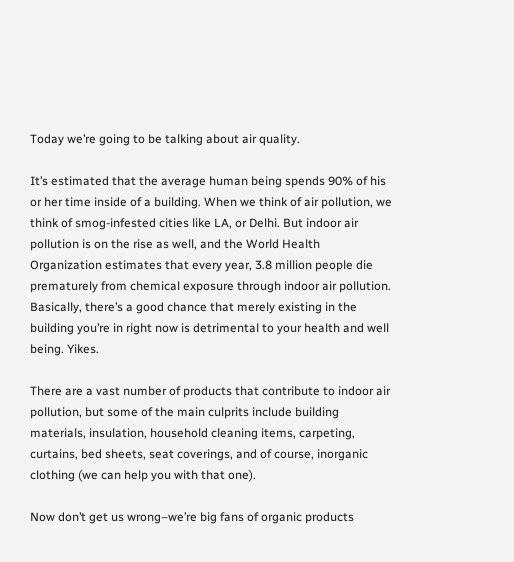Today we’re going to be talking about air quality.

It’s estimated that the average human being spends 90% of his or her time inside of a building. When we think of air pollution, we think of smog-infested cities like LA, or Delhi. But indoor air pollution is on the rise as well, and the World Health Organization estimates that every year, 3.8 million people die prematurely from chemical exposure through indoor air pollution. Basically, there’s a good chance that merely existing in the building you’re in right now is detrimental to your health and well being. Yikes.

There are a vast number of products that contribute to indoor air pollution, but some of the main culprits include building materials, insulation, household cleaning items, carpeting, curtains, bed sheets, seat coverings, and of course, inorganic clothing (we can help you with that one).

Now don’t get us wrong–we’re big fans of organic products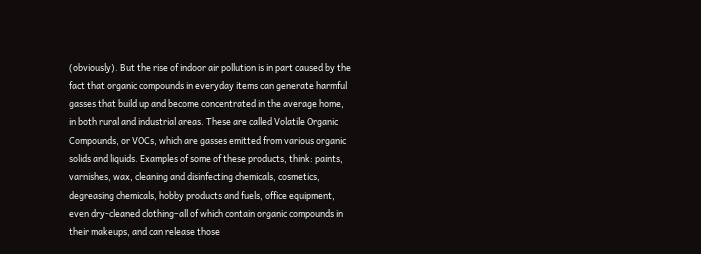(obviously). But the rise of indoor air pollution is in part caused by the fact that organic compounds in everyday items can generate harmful gasses that build up and become concentrated in the average home, in both rural and industrial areas. These are called Volatile Organic Compounds, or VOCs, which are gasses emitted from various organic solids and liquids. Examples of some of these products, think: paints, varnishes, wax, cleaning and disinfecting chemicals, cosmetics, degreasing chemicals, hobby products and fuels, office equipment, even dry-cleaned clothing–all of which contain organic compounds in their makeups, and can release those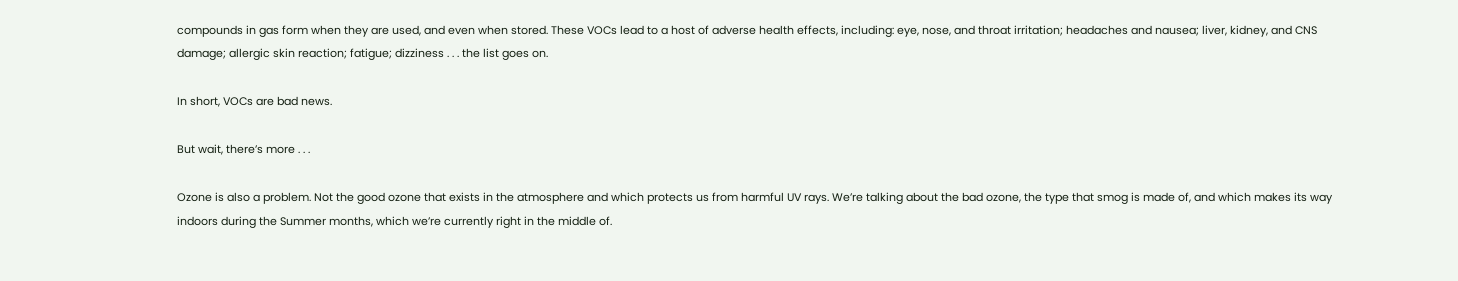compounds in gas form when they are used, and even when stored. These VOCs lead to a host of adverse health effects, including: eye, nose, and throat irritation; headaches and nausea; liver, kidney, and CNS damage; allergic skin reaction; fatigue; dizziness . . . the list goes on.

In short, VOCs are bad news.

But wait, there’s more . . .

Ozone is also a problem. Not the good ozone that exists in the atmosphere and which protects us from harmful UV rays. We’re talking about the bad ozone, the type that smog is made of, and which makes its way indoors during the Summer months, which we’re currently right in the middle of.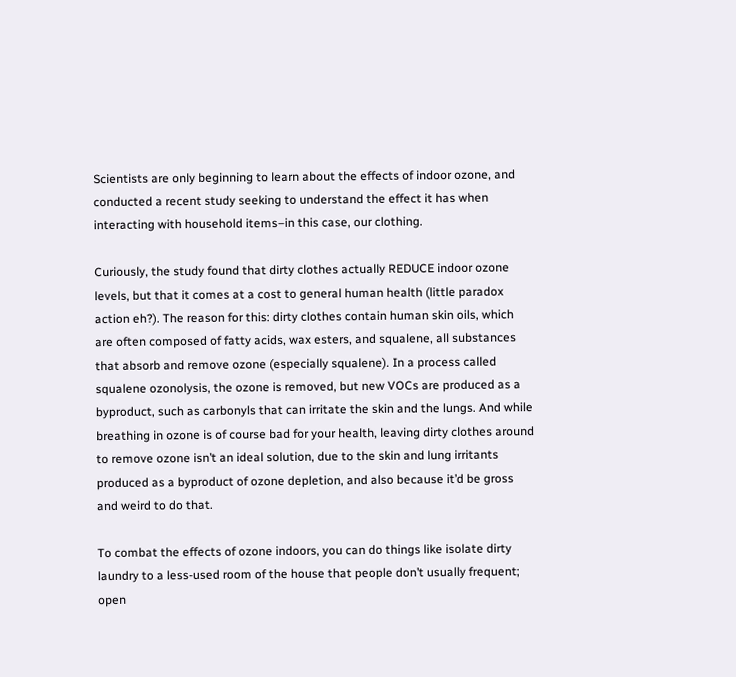Scientists are only beginning to learn about the effects of indoor ozone, and conducted a recent study seeking to understand the effect it has when interacting with household items–in this case, our clothing.

Curiously, the study found that dirty clothes actually REDUCE indoor ozone levels, but that it comes at a cost to general human health (little paradox action eh?). The reason for this: dirty clothes contain human skin oils, which are often composed of fatty acids, wax esters, and squalene, all substances that absorb and remove ozone (especially squalene). In a process called squalene ozonolysis, the ozone is removed, but new VOCs are produced as a byproduct, such as carbonyls that can irritate the skin and the lungs. And while breathing in ozone is of course bad for your health, leaving dirty clothes around to remove ozone isn’t an ideal solution, due to the skin and lung irritants produced as a byproduct of ozone depletion, and also because it’d be gross and weird to do that.

To combat the effects of ozone indoors, you can do things like isolate dirty laundry to a less-used room of the house that people don’t usually frequent; open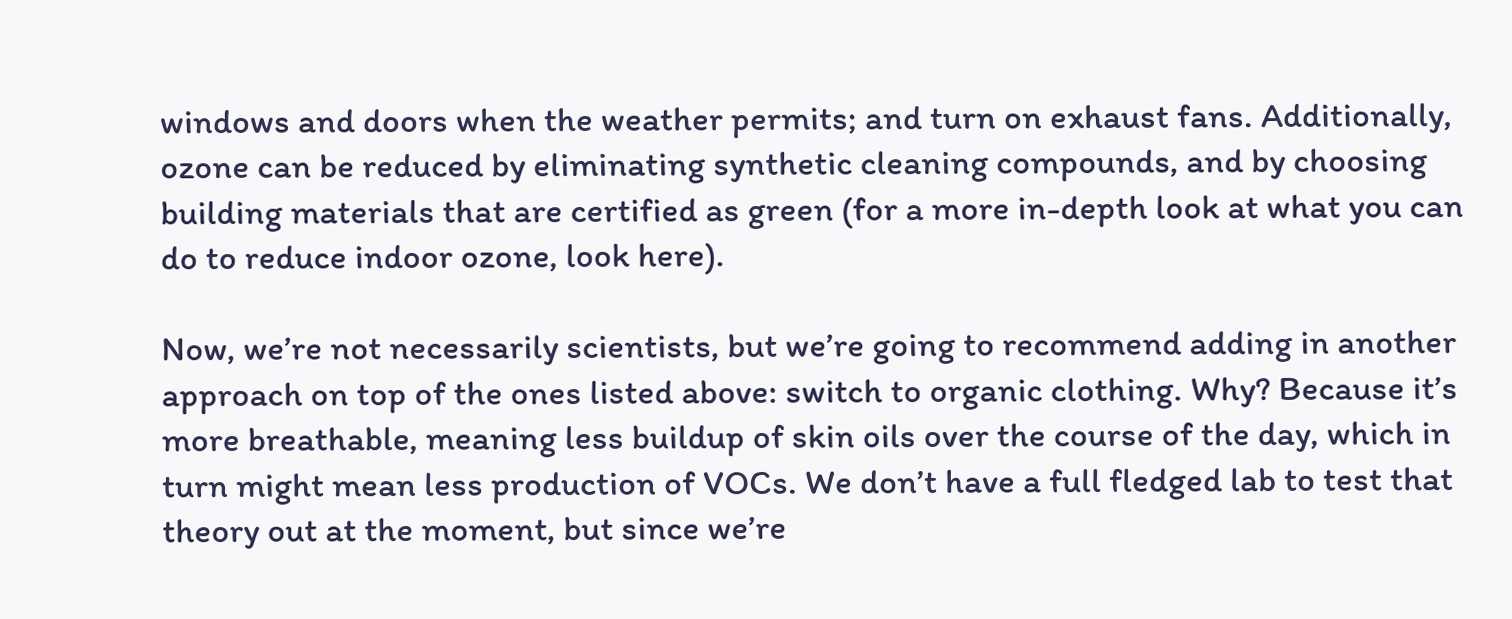windows and doors when the weather permits; and turn on exhaust fans. Additionally, ozone can be reduced by eliminating synthetic cleaning compounds, and by choosing building materials that are certified as green (for a more in-depth look at what you can do to reduce indoor ozone, look here).

Now, we’re not necessarily scientists, but we’re going to recommend adding in another approach on top of the ones listed above: switch to organic clothing. Why? Because it’s more breathable, meaning less buildup of skin oils over the course of the day, which in turn might mean less production of VOCs. We don’t have a full fledged lab to test that theory out at the moment, but since we’re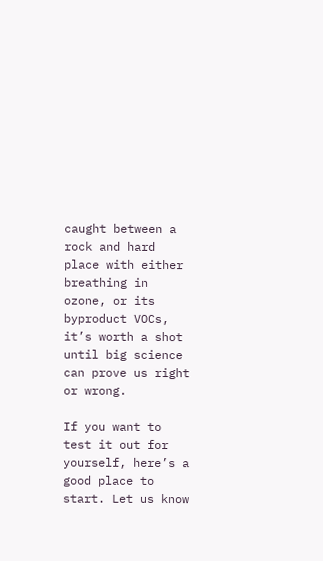caught between a rock and hard place with either breathing in ozone, or its byproduct VOCs, it’s worth a shot until big science can prove us right or wrong.

If you want to test it out for yourself, here’s a good place to start. Let us know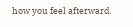how you feel afterward.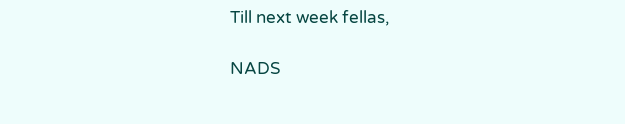Till next week fellas,

NADS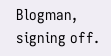Blogman, signing off.